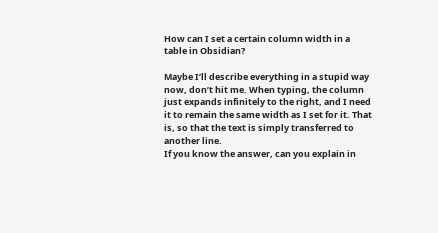How can I set a certain column width in a table in Obsidian?

Maybe I’ll describe everything in a stupid way now, don’t hit me. When typing, the column just expands infinitely to the right, and I need it to remain the same width as I set for it. That is, so that the text is simply transferred to another line.
If you know the answer, can you explain in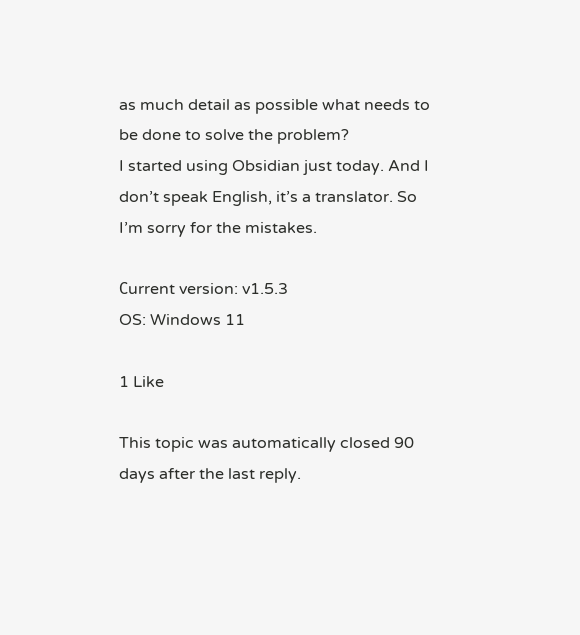as much detail as possible what needs to be done to solve the problem?
I started using Obsidian just today. And I don’t speak English, it’s a translator. So I’m sorry for the mistakes.

Сurrent version: v1.5.3
OS: Windows 11

1 Like

This topic was automatically closed 90 days after the last reply.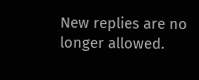New replies are no longer allowed.